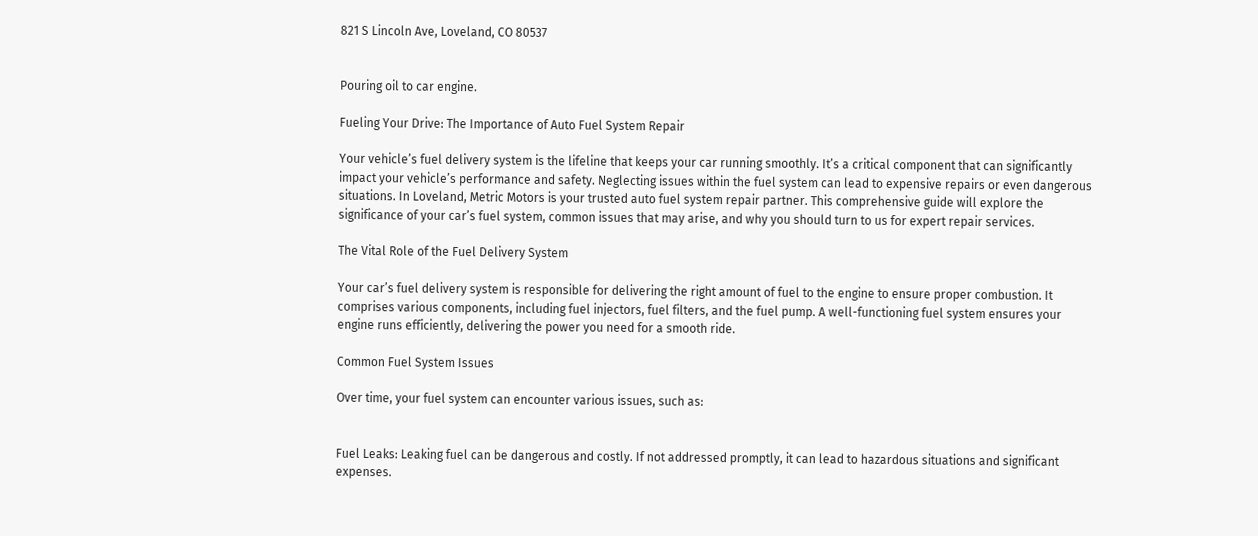821 S Lincoln Ave, Loveland, CO 80537


Pouring oil to car engine.

Fueling Your Drive: The Importance of Auto Fuel System Repair

Your vehicle’s fuel delivery system is the lifeline that keeps your car running smoothly. It’s a critical component that can significantly impact your vehicle’s performance and safety. Neglecting issues within the fuel system can lead to expensive repairs or even dangerous situations. In Loveland, Metric Motors is your trusted auto fuel system repair partner. This comprehensive guide will explore the significance of your car’s fuel system, common issues that may arise, and why you should turn to us for expert repair services.

The Vital Role of the Fuel Delivery System

Your car’s fuel delivery system is responsible for delivering the right amount of fuel to the engine to ensure proper combustion. It comprises various components, including fuel injectors, fuel filters, and the fuel pump. A well-functioning fuel system ensures your engine runs efficiently, delivering the power you need for a smooth ride.

Common Fuel System Issues

Over time, your fuel system can encounter various issues, such as:


Fuel Leaks: Leaking fuel can be dangerous and costly. If not addressed promptly, it can lead to hazardous situations and significant expenses.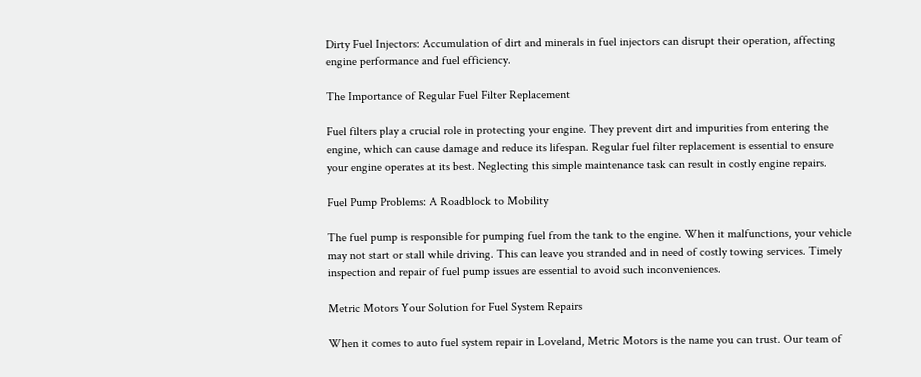Dirty Fuel Injectors: Accumulation of dirt and minerals in fuel injectors can disrupt their operation, affecting engine performance and fuel efficiency.

The Importance of Regular Fuel Filter Replacement

Fuel filters play a crucial role in protecting your engine. They prevent dirt and impurities from entering the engine, which can cause damage and reduce its lifespan. Regular fuel filter replacement is essential to ensure your engine operates at its best. Neglecting this simple maintenance task can result in costly engine repairs.

Fuel Pump Problems: A Roadblock to Mobility

The fuel pump is responsible for pumping fuel from the tank to the engine. When it malfunctions, your vehicle may not start or stall while driving. This can leave you stranded and in need of costly towing services. Timely inspection and repair of fuel pump issues are essential to avoid such inconveniences.

Metric Motors Your Solution for Fuel System Repairs

When it comes to auto fuel system repair in Loveland, Metric Motors is the name you can trust. Our team of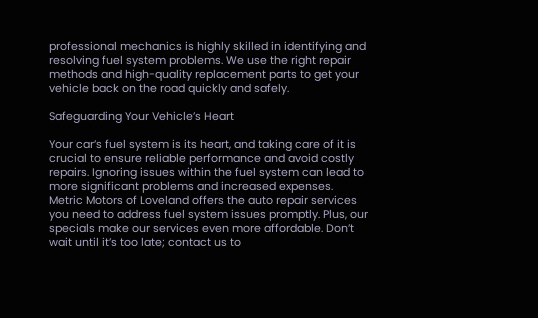professional mechanics is highly skilled in identifying and resolving fuel system problems. We use the right repair methods and high-quality replacement parts to get your vehicle back on the road quickly and safely.

Safeguarding Your Vehicle’s Heart

Your car’s fuel system is its heart, and taking care of it is crucial to ensure reliable performance and avoid costly repairs. Ignoring issues within the fuel system can lead to more significant problems and increased expenses. Metric Motors of Loveland offers the auto repair services you need to address fuel system issues promptly. Plus, our specials make our services even more affordable. Don’t wait until it’s too late; contact us to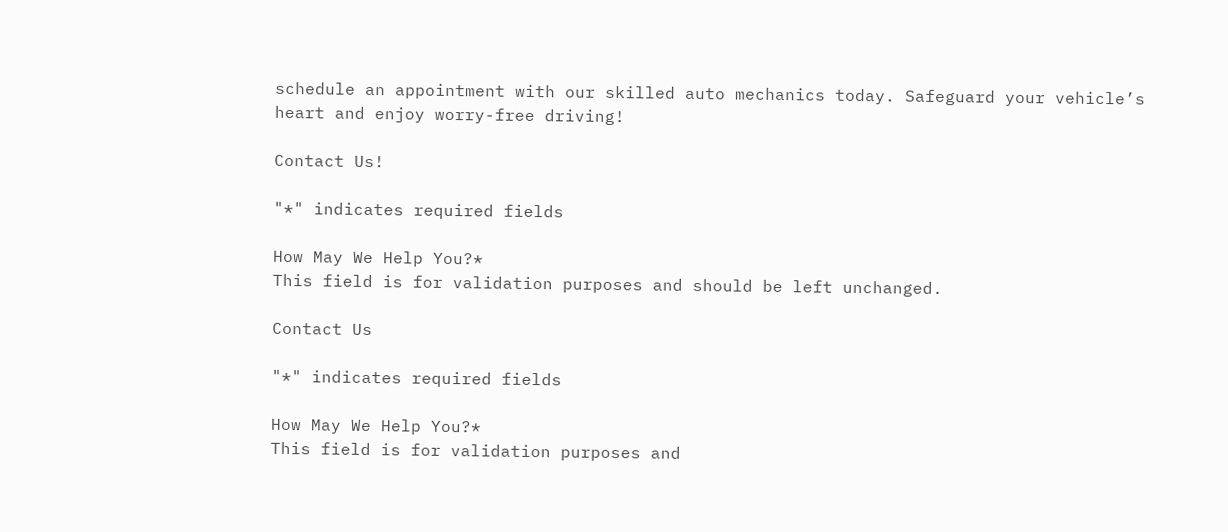schedule an appointment with our skilled auto mechanics today. Safeguard your vehicle’s heart and enjoy worry-free driving!

Contact Us!

"*" indicates required fields

How May We Help You?*
This field is for validation purposes and should be left unchanged.

Contact Us

"*" indicates required fields

How May We Help You?*
This field is for validation purposes and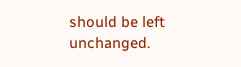should be left unchanged.